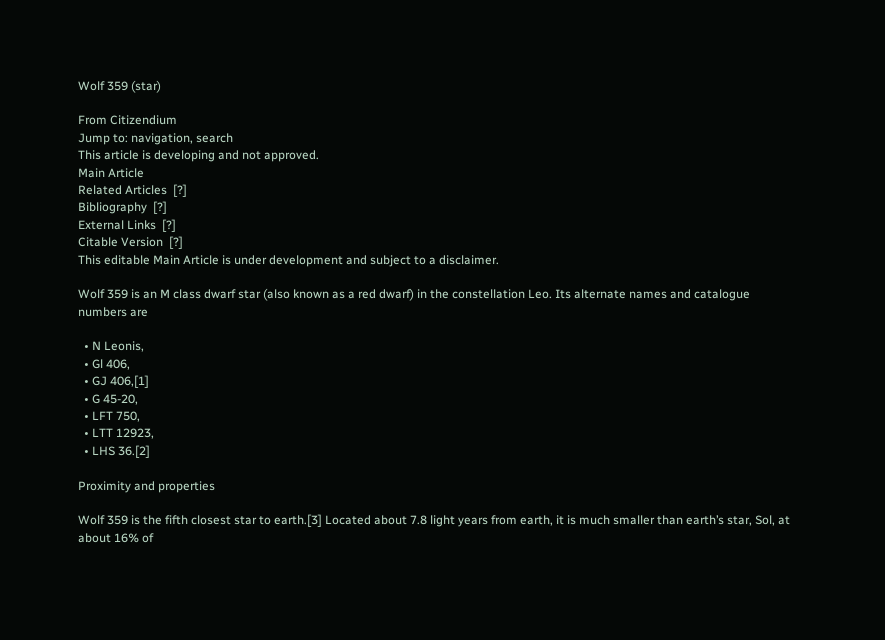Wolf 359 (star)

From Citizendium
Jump to: navigation, search
This article is developing and not approved.
Main Article
Related Articles  [?]
Bibliography  [?]
External Links  [?]
Citable Version  [?]
This editable Main Article is under development and subject to a disclaimer.

Wolf 359 is an M class dwarf star (also known as a red dwarf) in the constellation Leo. Its alternate names and catalogue numbers are

  • N Leonis,
  • Gl 406,
  • GJ 406,[1]
  • G 45-20,
  • LFT 750,
  • LTT 12923,
  • LHS 36.[2]

Proximity and properties

Wolf 359 is the fifth closest star to earth.[3] Located about 7.8 light years from earth, it is much smaller than earth’s star, Sol, at about 16% of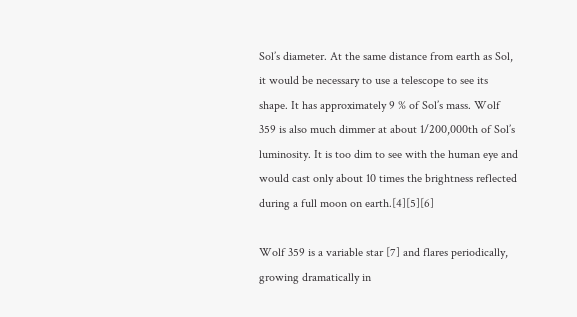Sol’s diameter. At the same distance from earth as Sol, it would be necessary to use a telescope to see its shape. It has approximately 9 % of Sol’s mass. Wolf 359 is also much dimmer at about 1/200,000th of Sol’s luminosity. It is too dim to see with the human eye and would cast only about 10 times the brightness reflected during a full moon on earth.[4][5][6]

Wolf 359 is a variable star [7] and flares periodically, growing dramatically in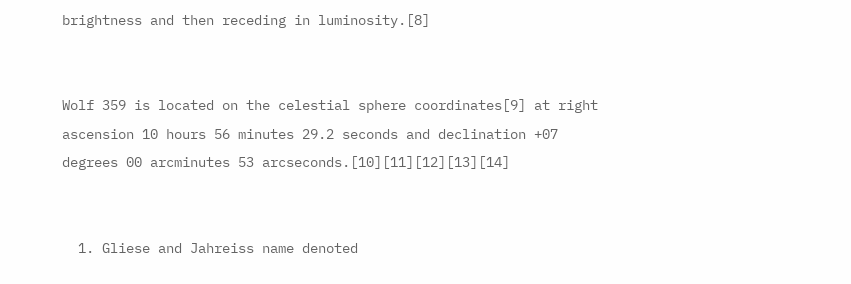brightness and then receding in luminosity.[8]


Wolf 359 is located on the celestial sphere coordinates[9] at right ascension 10 hours 56 minutes 29.2 seconds and declination +07 degrees 00 arcminutes 53 arcseconds.[10][11][12][13][14]


  1. Gliese and Jahreiss name denoted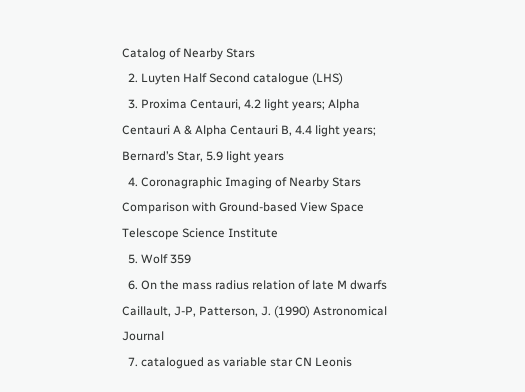Catalog of Nearby Stars
  2. Luyten Half Second catalogue (LHS)
  3. Proxima Centauri, 4.2 light years; Alpha Centauri A & Alpha Centauri B, 4.4 light years; Bernard’s Star, 5.9 light years
  4. Coronagraphic Imaging of Nearby Stars Comparison with Ground-based View Space Telescope Science Institute
  5. Wolf 359
  6. On the mass radius relation of late M dwarfs Caillault, J-P, Patterson, J. (1990) Astronomical Journal
  7. catalogued as variable star CN Leonis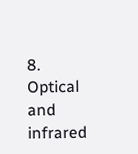8. Optical and infrared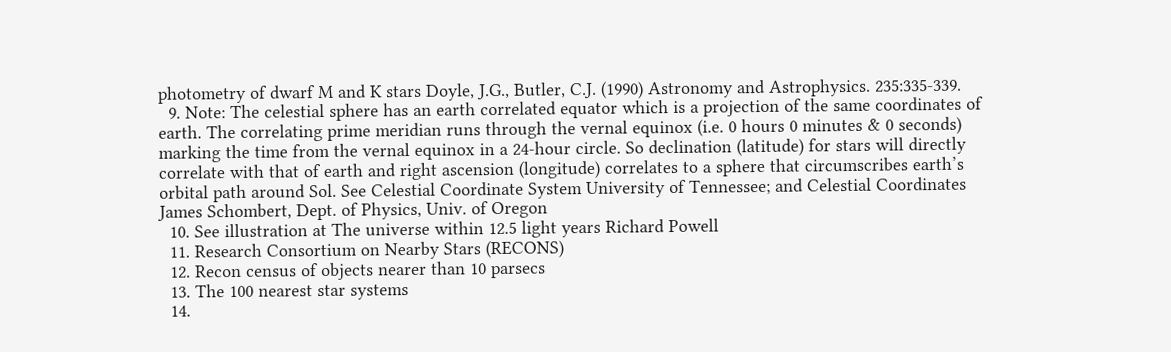photometry of dwarf M and K stars Doyle, J.G., Butler, C.J. (1990) Astronomy and Astrophysics. 235:335-339.
  9. Note: The celestial sphere has an earth correlated equator which is a projection of the same coordinates of earth. The correlating prime meridian runs through the vernal equinox (i.e. 0 hours 0 minutes & 0 seconds) marking the time from the vernal equinox in a 24-hour circle. So declination (latitude) for stars will directly correlate with that of earth and right ascension (longitude) correlates to a sphere that circumscribes earth’s orbital path around Sol. See Celestial Coordinate System University of Tennessee; and Celestial Coordinates James Schombert, Dept. of Physics, Univ. of Oregon
  10. See illustration at The universe within 12.5 light years Richard Powell
  11. Research Consortium on Nearby Stars (RECONS)
  12. Recon census of objects nearer than 10 parsecs
  13. The 100 nearest star systems
  14.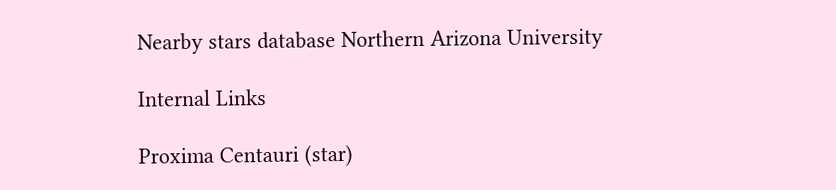Nearby stars database Northern Arizona University

Internal Links

Proxima Centauri (star)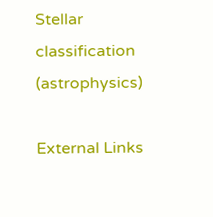Stellar classification (astrophysics)

External Links